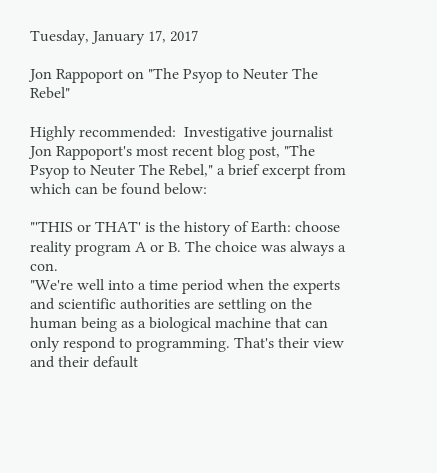Tuesday, January 17, 2017

Jon Rappoport on "The Psyop to Neuter The Rebel"

Highly recommended:  Investigative journalist Jon Rappoport's most recent blog post, "The Psyop to Neuter The Rebel," a brief excerpt from which can be found below:

"'THIS or THAT' is the history of Earth: choose reality program A or B. The choice was always a con.
"We're well into a time period when the experts and scientific authorities are settling on the human being as a biological machine that can only respond to programming. That's their view and their default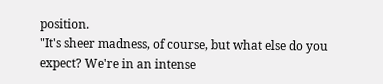position.
"It's sheer madness, of course, but what else do you expect? We're in an intense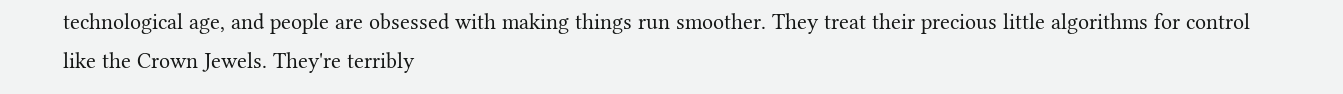technological age, and people are obsessed with making things run smoother. They treat their precious little algorithms for control like the Crown Jewels. They're terribly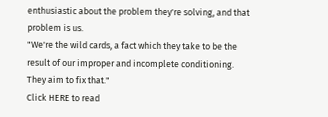enthusiastic about the problem they're solving, and that problem is us.
"We're the wild cards, a fact which they take to be the result of our improper and incomplete conditioning. They aim to fix that."
Click HERE to read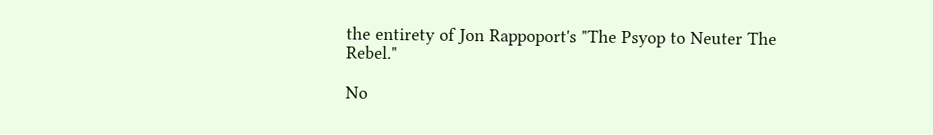the entirety of Jon Rappoport's "The Psyop to Neuter The Rebel."

No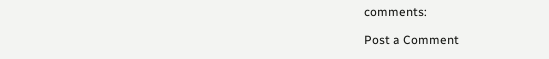comments:

Post a Comment